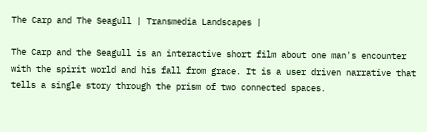The Carp and The Seagull | Transmedia Landscapes |

The Carp and the Seagull is an interactive short film about one man's encounter with the spirit world and his fall from grace. It is a user driven narrative that tells a single story through the prism of two connected spaces.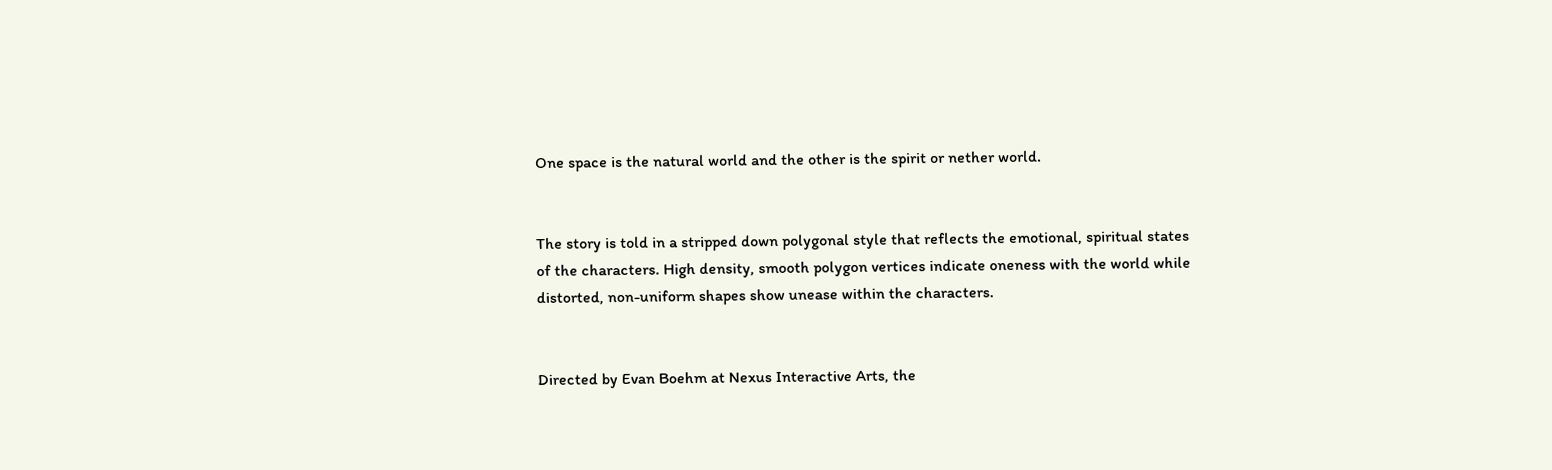One space is the natural world and the other is the spirit or nether world.


The story is told in a stripped down polygonal style that reflects the emotional, spiritual states of the characters. High density, smooth polygon vertices indicate oneness with the world while distorted, non-uniform shapes show unease within the characters.


Directed by Evan Boehm at Nexus Interactive Arts, the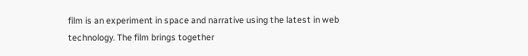film is an experiment in space and narrative using the latest in web technology. The film brings together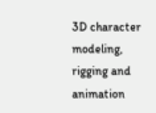3D character modeling, rigging and animation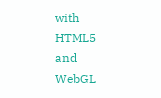with HTML5 and WebGL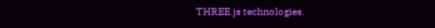THREE.js technologies.